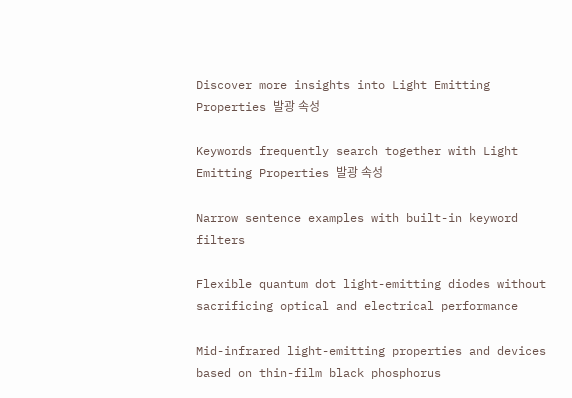Discover more insights into Light Emitting Properties 발광 속성

Keywords frequently search together with Light Emitting Properties 발광 속성

Narrow sentence examples with built-in keyword filters

Flexible quantum dot light-emitting diodes without sacrificing optical and electrical performance

Mid-infrared light-emitting properties and devices based on thin-film black phosphorus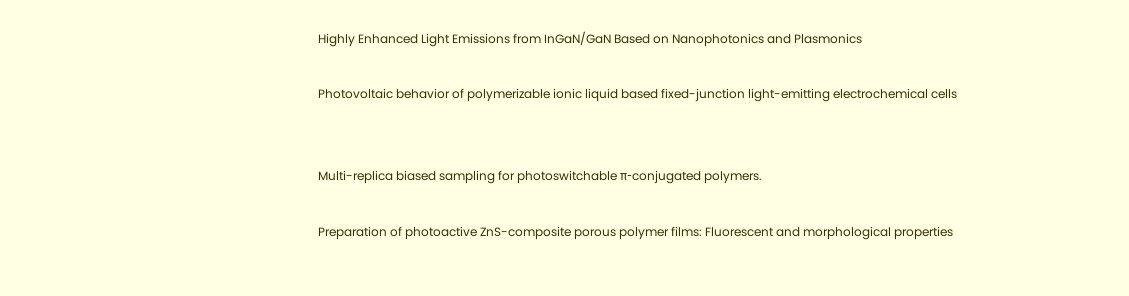Highly Enhanced Light Emissions from InGaN/GaN Based on Nanophotonics and Plasmonics

Photovoltaic behavior of polymerizable ionic liquid based fixed-junction light-emitting electrochemical cells


Multi-replica biased sampling for photoswitchable π-conjugated polymers.

Preparation of photoactive ZnS-composite porous polymer films: Fluorescent and morphological properties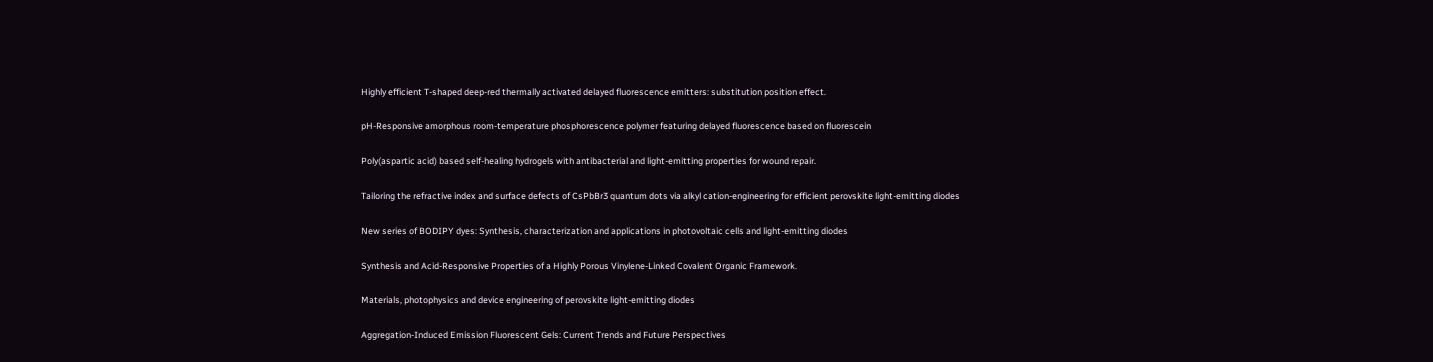Highly efficient T-shaped deep-red thermally activated delayed fluorescence emitters: substitution position effect.

pH-Responsive amorphous room-temperature phosphorescence polymer featuring delayed fluorescence based on fluorescein

Poly(aspartic acid) based self-healing hydrogels with antibacterial and light-emitting properties for wound repair.

Tailoring the refractive index and surface defects of CsPbBr3 quantum dots via alkyl cation-engineering for efficient perovskite light-emitting diodes

New series of BODIPY dyes: Synthesis, characterization and applications in photovoltaic cells and light-emitting diodes

Synthesis and Acid-Responsive Properties of a Highly Porous Vinylene-Linked Covalent Organic Framework.

Materials, photophysics and device engineering of perovskite light-emitting diodes

Aggregation-Induced Emission Fluorescent Gels: Current Trends and Future Perspectives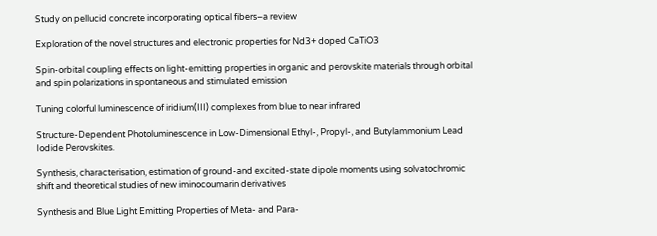Study on pellucid concrete incorporating optical fibers–a review

Exploration of the novel structures and electronic properties for Nd3+ doped CaTiO3

Spin-orbital coupling effects on light-emitting properties in organic and perovskite materials through orbital and spin polarizations in spontaneous and stimulated emission

Tuning colorful luminescence of iridium(III) complexes from blue to near infrared

Structure-Dependent Photoluminescence in Low-Dimensional Ethyl-, Propyl-, and Butylammonium Lead Iodide Perovskites.

Synthesis, characterisation, estimation of ground-and excited-state dipole moments using solvatochromic shift and theoretical studies of new iminocoumarin derivatives

Synthesis and Blue Light Emitting Properties of Meta- and Para-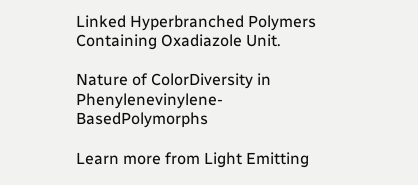Linked Hyperbranched Polymers Containing Oxadiazole Unit.

Nature of ColorDiversity in Phenylenevinylene-BasedPolymorphs

Learn more from Light Emitting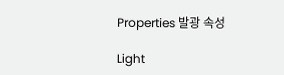Properties 발광 속성

Light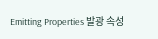Emitting Properties 발광 속성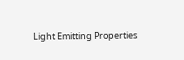Light Emitting Properties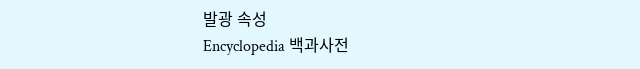발광 속성
Encyclopedia 백과사전